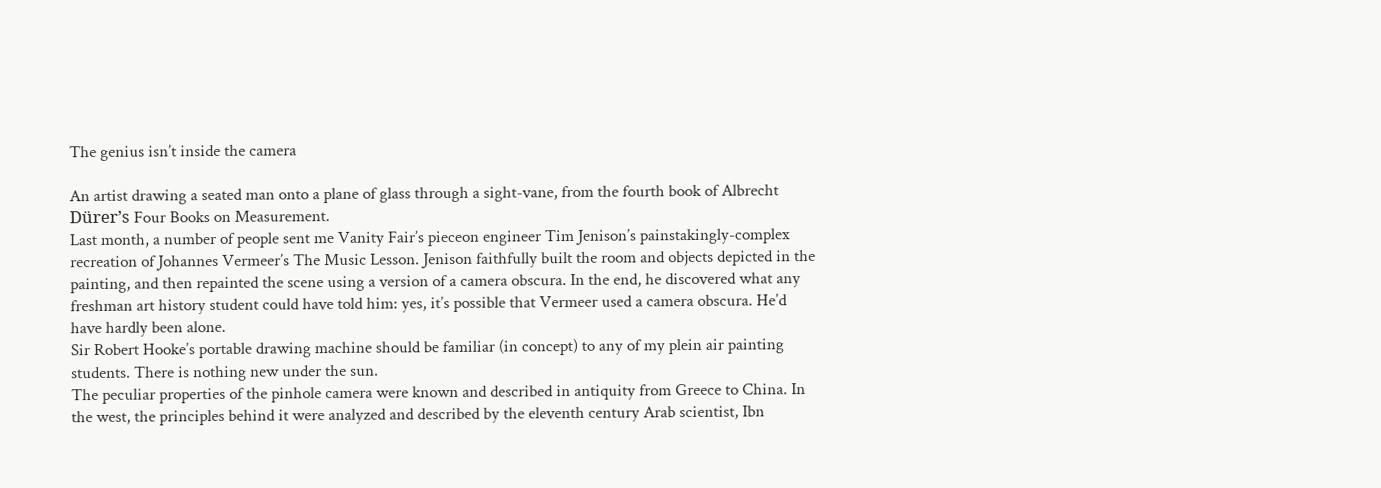The genius isn’t inside the camera

An artist drawing a seated man onto a plane of glass through a sight-vane, from the fourth book of Albrecht Dürer’s Four Books on Measurement.
Last month, a number of people sent me Vanity Fair’s pieceon engineer Tim Jenison’s painstakingly-complex recreation of Johannes Vermeer’s The Music Lesson. Jenison faithfully built the room and objects depicted in the painting, and then repainted the scene using a version of a camera obscura. In the end, he discovered what any freshman art history student could have told him: yes, it’s possible that Vermeer used a camera obscura. He’d have hardly been alone.
Sir Robert Hooke’s portable drawing machine should be familiar (in concept) to any of my plein air painting students. There is nothing new under the sun.
The peculiar properties of the pinhole camera were known and described in antiquity from Greece to China. In the west, the principles behind it were analyzed and described by the eleventh century Arab scientist, Ibn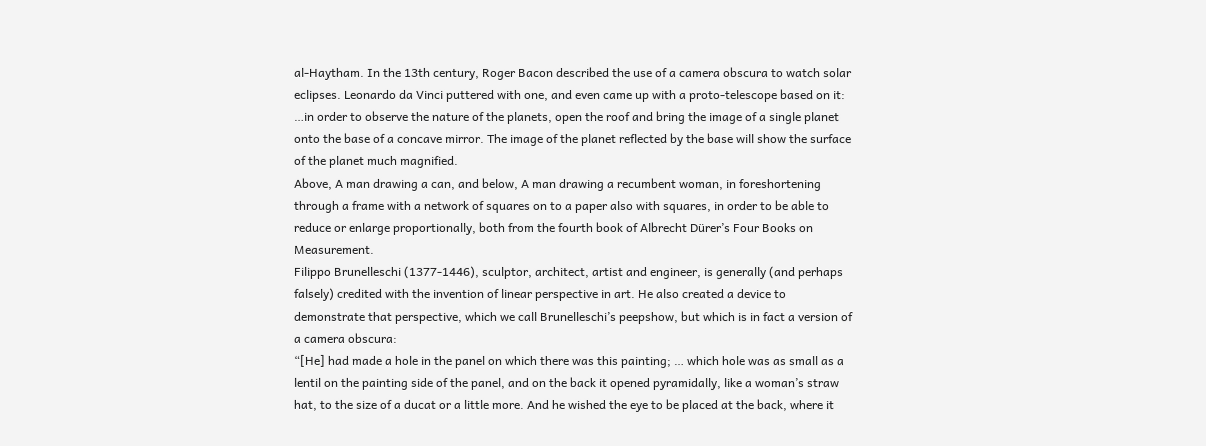al-Haytham. In the 13th century, Roger Bacon described the use of a camera obscura to watch solar eclipses. Leonardo da Vinci puttered with one, and even came up with a proto-telescope based on it:
…in order to observe the nature of the planets, open the roof and bring the image of a single planet onto the base of a concave mirror. The image of the planet reflected by the base will show the surface of the planet much magnified.
Above, A man drawing a can, and below, A man drawing a recumbent woman, in foreshortening through a frame with a network of squares on to a paper also with squares, in order to be able to reduce or enlarge proportionally, both from the fourth book of Albrecht Dürer’s Four Books on Measurement.
Filippo Brunelleschi (1377-1446), sculptor, architect, artist and engineer, is generally (and perhaps falsely) credited with the invention of linear perspective in art. He also created a device to demonstrate that perspective, which we call Brunelleschi’s peepshow, but which is in fact a version of a camera obscura:
“[He] had made a hole in the panel on which there was this painting; … which hole was as small as a lentil on the painting side of the panel, and on the back it opened pyramidally, like a woman’s straw hat, to the size of a ducat or a little more. And he wished the eye to be placed at the back, where it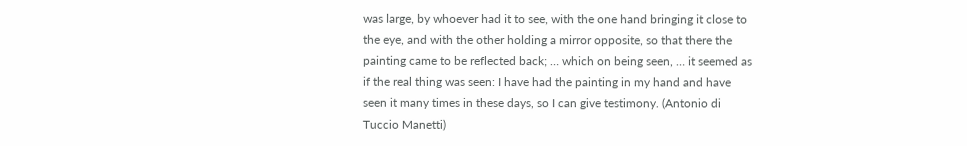was large, by whoever had it to see, with the one hand bringing it close to the eye, and with the other holding a mirror opposite, so that there the painting came to be reflected back; … which on being seen, … it seemed as if the real thing was seen: I have had the painting in my hand and have seen it many times in these days, so I can give testimony. (Antonio di Tuccio Manetti)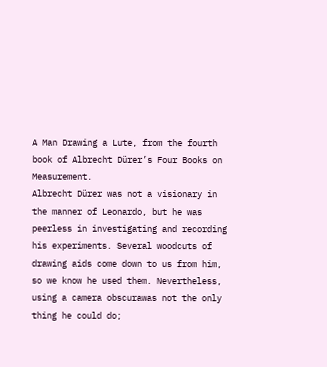A Man Drawing a Lute, from the fourth book of Albrecht Dürer’s Four Books on Measurement.
Albrecht Dürer was not a visionary in the manner of Leonardo, but he was peerless in investigating and recording his experiments. Several woodcuts of drawing aids come down to us from him, so we know he used them. Nevertheless, using a camera obscurawas not the only thing he could do;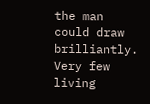the man could draw brilliantly. Very few living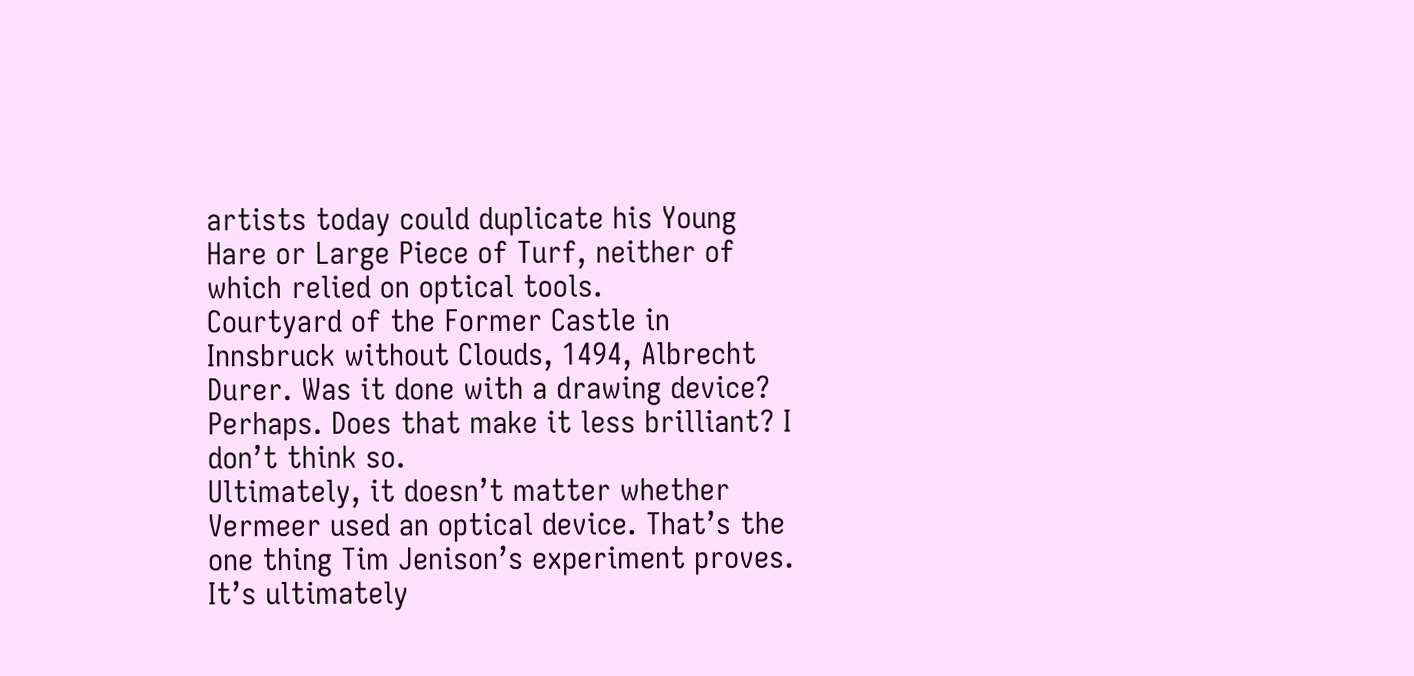artists today could duplicate his Young Hare or Large Piece of Turf, neither of which relied on optical tools.
Courtyard of the Former Castle in Innsbruck without Clouds, 1494, Albrecht Durer. Was it done with a drawing device? Perhaps. Does that make it less brilliant? I don’t think so.
Ultimately, it doesn’t matter whether Vermeer used an optical device. That’s the one thing Tim Jenison’s experiment proves. It’s ultimately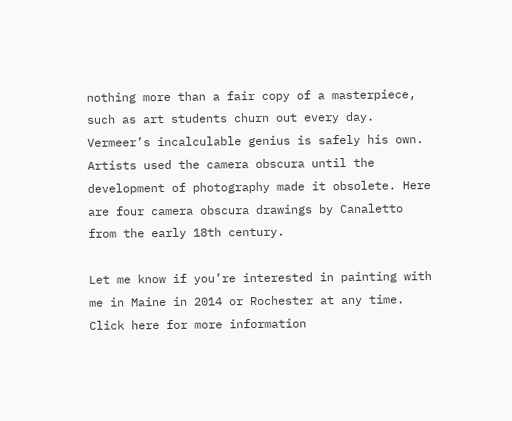nothing more than a fair copy of a masterpiece, such as art students churn out every day. Vermeer’s incalculable genius is safely his own.
Artists used the camera obscura until the development of photography made it obsolete. Here are four camera obscura drawings by Canaletto from the early 18th century.

Let me know if you’re interested in painting with me in Maine in 2014 or Rochester at any time. Click here for more information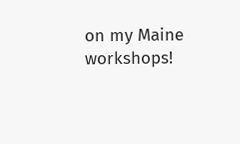on my Maine workshops!